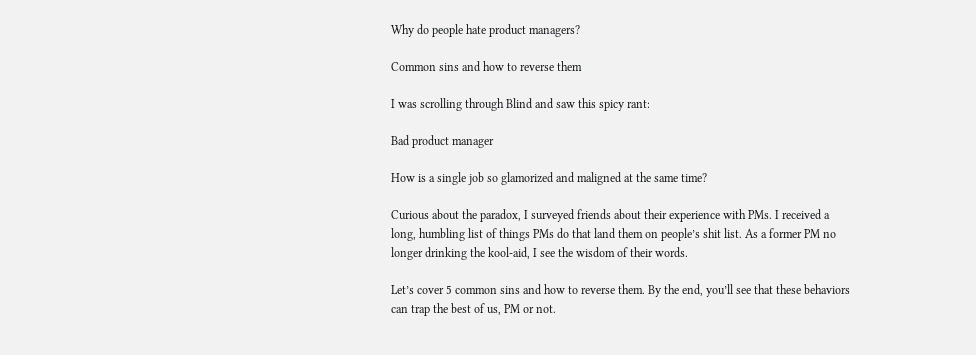Why do people hate product managers?

Common sins and how to reverse them

I was scrolling through Blind and saw this spicy rant:

Bad product manager

How is a single job so glamorized and maligned at the same time?

Curious about the paradox, I surveyed friends about their experience with PMs. I received a long, humbling list of things PMs do that land them on people’s shit list. As a former PM no longer drinking the kool-aid, I see the wisdom of their words.

Let’s cover 5 common sins and how to reverse them. By the end, you’ll see that these behaviors can trap the best of us, PM or not.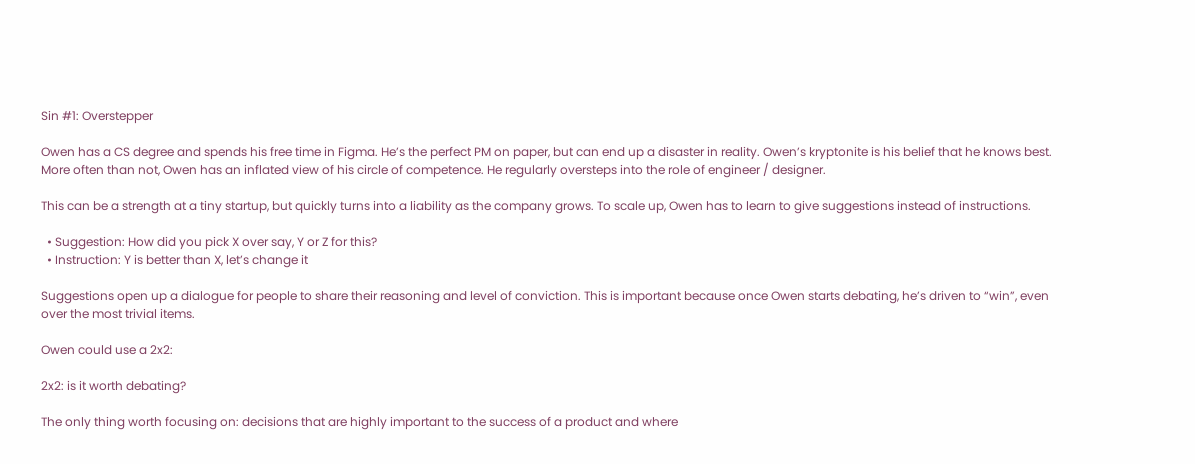Sin #1: Overstepper

Owen has a CS degree and spends his free time in Figma. He’s the perfect PM on paper, but can end up a disaster in reality. Owen’s kryptonite is his belief that he knows best. More often than not, Owen has an inflated view of his circle of competence. He regularly oversteps into the role of engineer / designer.

This can be a strength at a tiny startup, but quickly turns into a liability as the company grows. To scale up, Owen has to learn to give suggestions instead of instructions.

  • Suggestion: How did you pick X over say, Y or Z for this?
  • Instruction: Y is better than X, let’s change it

Suggestions open up a dialogue for people to share their reasoning and level of conviction. This is important because once Owen starts debating, he’s driven to “win”, even over the most trivial items.

Owen could use a 2x2:

2x2: is it worth debating?

The only thing worth focusing on: decisions that are highly important to the success of a product and where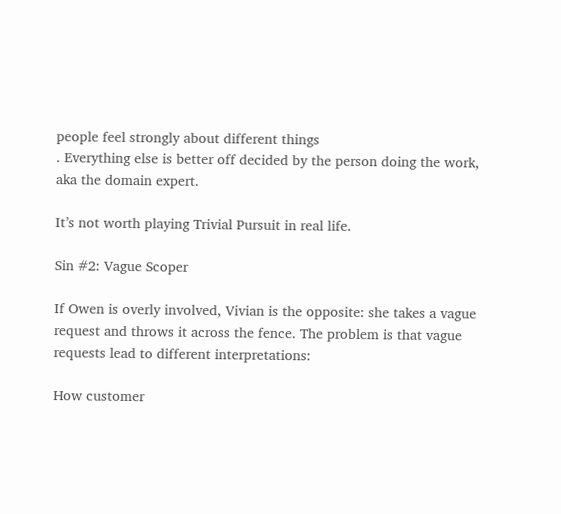people feel strongly about different things
. Everything else is better off decided by the person doing the work, aka the domain expert.

It’s not worth playing Trivial Pursuit in real life.

Sin #2: Vague Scoper

If Owen is overly involved, Vivian is the opposite: she takes a vague request and throws it across the fence. The problem is that vague requests lead to different interpretations:

How customer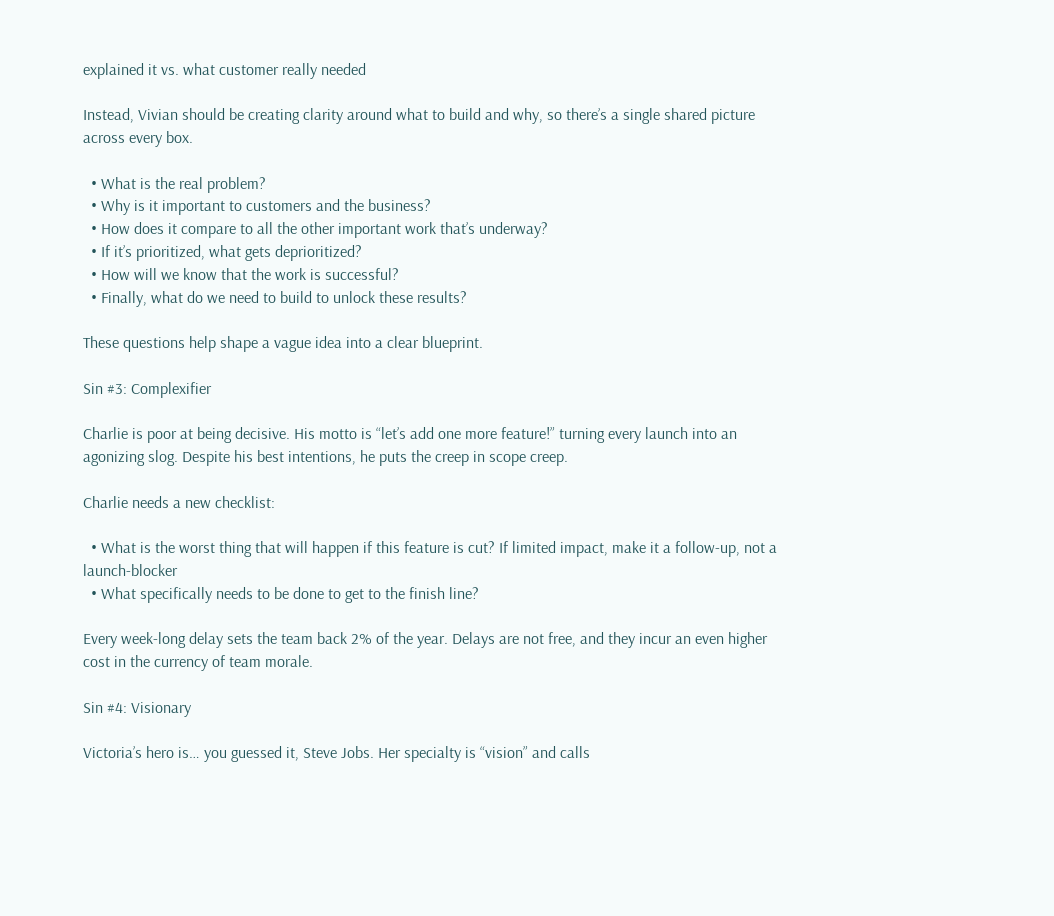explained it vs. what customer really needed

Instead, Vivian should be creating clarity around what to build and why, so there’s a single shared picture across every box.

  • What is the real problem?
  • Why is it important to customers and the business?
  • How does it compare to all the other important work that’s underway?
  • If it’s prioritized, what gets deprioritized?
  • How will we know that the work is successful?
  • Finally, what do we need to build to unlock these results?

These questions help shape a vague idea into a clear blueprint.

Sin #3: Complexifier

Charlie is poor at being decisive. His motto is “let’s add one more feature!” turning every launch into an agonizing slog. Despite his best intentions, he puts the creep in scope creep.

Charlie needs a new checklist:

  • What is the worst thing that will happen if this feature is cut? If limited impact, make it a follow-up, not a launch-blocker
  • What specifically needs to be done to get to the finish line?

Every week-long delay sets the team back 2% of the year. Delays are not free, and they incur an even higher cost in the currency of team morale.

Sin #4: Visionary

Victoria’s hero is… you guessed it, Steve Jobs. Her specialty is “vision” and calls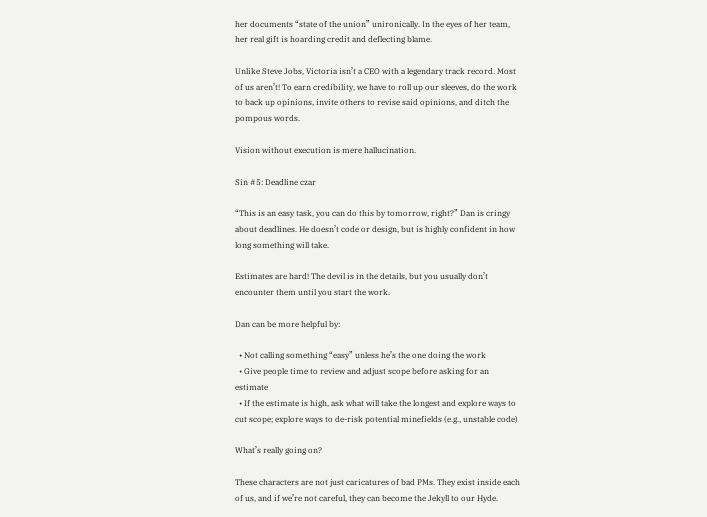her documents “state of the union” unironically. In the eyes of her team, her real gift is hoarding credit and deflecting blame.

Unlike Steve Jobs, Victoria isn’t a CEO with a legendary track record. Most of us aren’t! To earn credibility, we have to roll up our sleeves, do the work to back up opinions, invite others to revise said opinions, and ditch the pompous words.

Vision without execution is mere hallucination.

Sin #5: Deadline czar

“This is an easy task, you can do this by tomorrow, right?” Dan is cringy about deadlines. He doesn’t code or design, but is highly confident in how long something will take.

Estimates are hard! The devil is in the details, but you usually don’t encounter them until you start the work.

Dan can be more helpful by:

  • Not calling something “easy” unless he’s the one doing the work
  • Give people time to review and adjust scope before asking for an estimate
  • If the estimate is high, ask what will take the longest and explore ways to cut scope; explore ways to de-risk potential minefields (e.g., unstable code)

What’s really going on?

These characters are not just caricatures of bad PMs. They exist inside each of us, and if we’re not careful, they can become the Jekyll to our Hyde.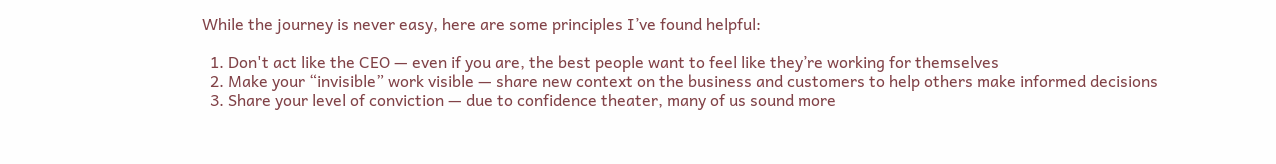While the journey is never easy, here are some principles I’ve found helpful:

  1. Don't act like the CEO — even if you are, the best people want to feel like they’re working for themselves
  2. Make your “invisible” work visible — share new context on the business and customers to help others make informed decisions
  3. Share your level of conviction — due to confidence theater, many of us sound more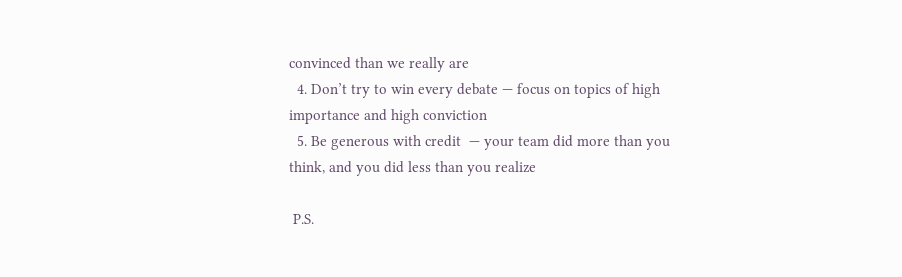convinced than we really are
  4. Don’t try to win every debate — focus on topics of high importance and high conviction
  5. Be generous with credit  — your team did more than you think, and you did less than you realize

 P.S.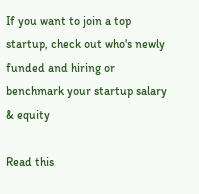If you want to join a top startup, check out who's newly funded and hiring or benchmark your startup salary & equity

Read this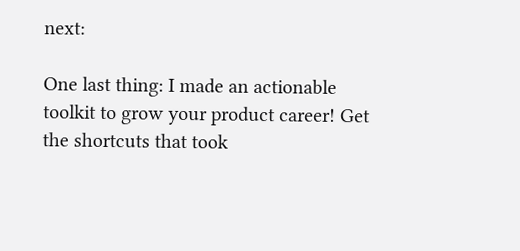next:

One last thing: I made an actionable toolkit to grow your product career! Get the shortcuts that took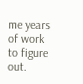me years of work to figure out.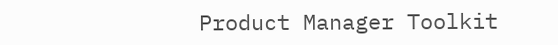Product Manager Toolkit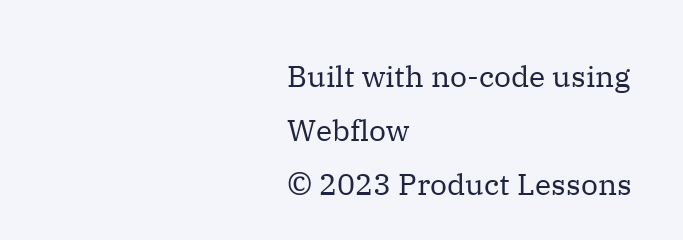Built with no-code using Webflow
© 2023 Product Lessons